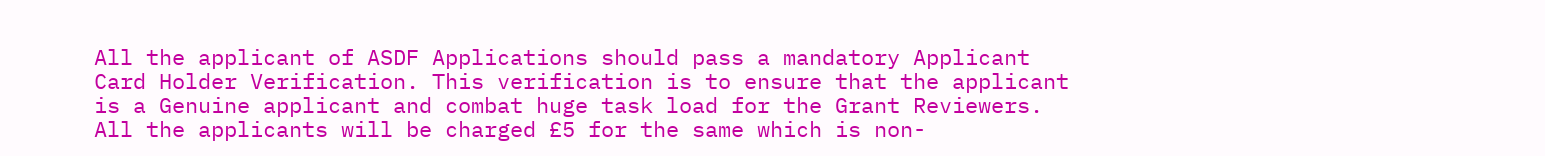All the applicant of ASDF Applications should pass a mandatory Applicant Card Holder Verification. This verification is to ensure that the applicant is a Genuine applicant and combat huge task load for the Grant Reviewers. All the applicants will be charged £5 for the same which is non-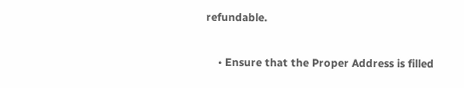refundable.

    • Ensure that the Proper Address is filled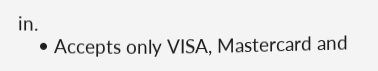in.
    • Accepts only VISA, Mastercard and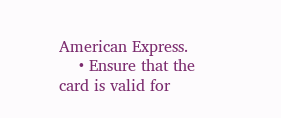American Express.
    • Ensure that the card is valid for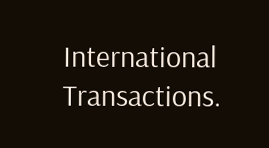International Transactions.